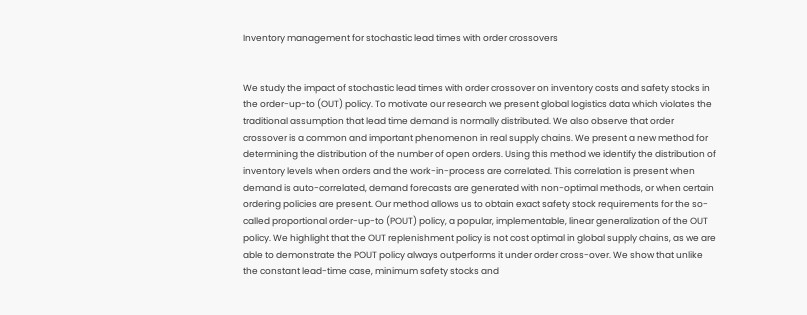Inventory management for stochastic lead times with order crossovers


We study the impact of stochastic lead times with order crossover on inventory costs and safety stocks in the order-up-to (OUT) policy. To motivate our research we present global logistics data which violates the traditional assumption that lead time demand is normally distributed. We also observe that order crossover is a common and important phenomenon in real supply chains. We present a new method for determining the distribution of the number of open orders. Using this method we identify the distribution of inventory levels when orders and the work-in-process are correlated. This correlation is present when demand is auto-correlated, demand forecasts are generated with non-optimal methods, or when certain ordering policies are present. Our method allows us to obtain exact safety stock requirements for the so-called proportional order-up-to (POUT) policy, a popular, implementable, linear generalization of the OUT policy. We highlight that the OUT replenishment policy is not cost optimal in global supply chains, as we are able to demonstrate the POUT policy always outperforms it under order cross-over. We show that unlike the constant lead-time case, minimum safety stocks and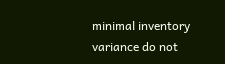minimal inventory variance do not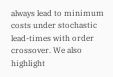always lead to minimum costs under stochastic lead-times with order crossover. We also highlight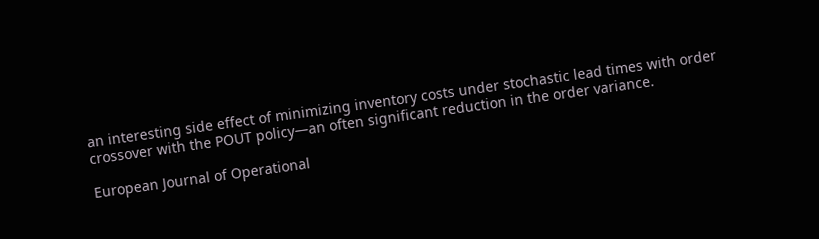an interesting side effect of minimizing inventory costs under stochastic lead times with order crossover with the POUT policy—an often significant reduction in the order variance.

European Journal of Operational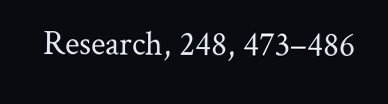Research, 248, 473–486